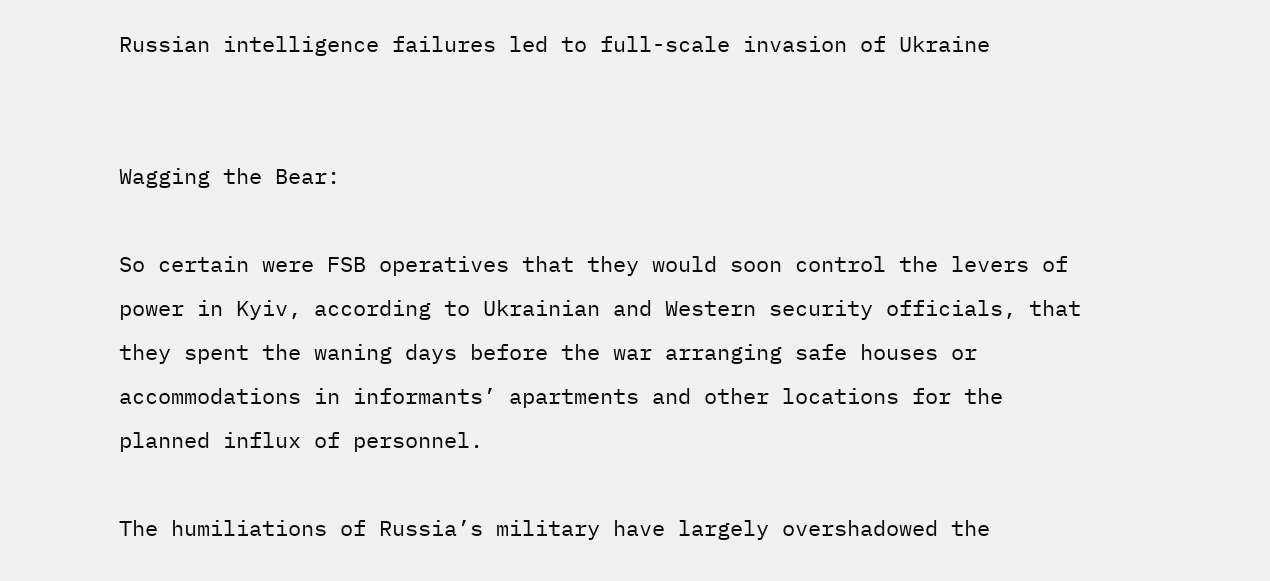Russian intelligence failures led to full-scale invasion of Ukraine


Wagging the Bear:

So certain were FSB operatives that they would soon control the levers of power in Kyiv, according to Ukrainian and Western security officials, that they spent the waning days before the war arranging safe houses or accommodations in informants’ apartments and other locations for the planned influx of personnel.

The humiliations of Russia’s military have largely overshadowed the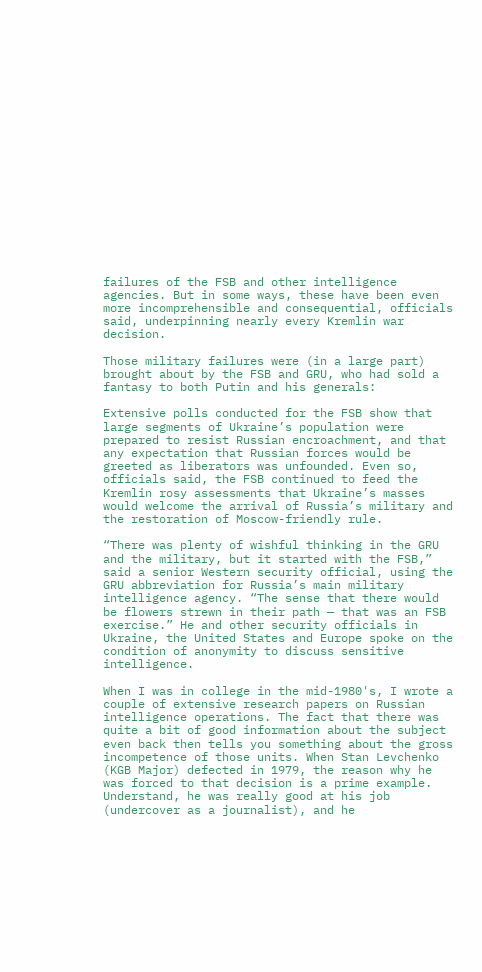failures of the FSB and other intelligence agencies. But in some ways, these have been even more incomprehensible and consequential, officials said, underpinning nearly every Kremlin war decision.

Those military failures were (in a large part) brought about by the FSB and GRU, who had sold a fantasy to both Putin and his generals:

Extensive polls conducted for the FSB show that large segments of Ukraine’s population were prepared to resist Russian encroachment, and that any expectation that Russian forces would be greeted as liberators was unfounded. Even so, officials said, the FSB continued to feed the Kremlin rosy assessments that Ukraine’s masses would welcome the arrival of Russia’s military and the restoration of Moscow-friendly rule.

“There was plenty of wishful thinking in the GRU and the military, but it started with the FSB,” said a senior Western security official, using the GRU abbreviation for Russia’s main military intelligence agency. “The sense that there would be flowers strewn in their path — that was an FSB exercise.” He and other security officials in Ukraine, the United States and Europe spoke on the condition of anonymity to discuss sensitive intelligence.

When I was in college in the mid-1980's, I wrote a couple of extensive research papers on Russian intelligence operations. The fact that there was quite a bit of good information about the subject even back then tells you something about the gross incompetence of those units. When Stan Levchenko (KGB Major) defected in 1979, the reason why he was forced to that decision is a prime example. Understand, he was really good at his job (undercover as a journalist), and he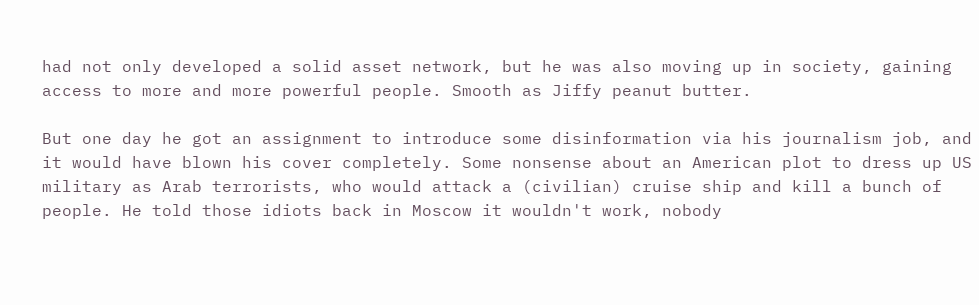had not only developed a solid asset network, but he was also moving up in society, gaining access to more and more powerful people. Smooth as Jiffy peanut butter.

But one day he got an assignment to introduce some disinformation via his journalism job, and it would have blown his cover completely. Some nonsense about an American plot to dress up US military as Arab terrorists, who would attack a (civilian) cruise ship and kill a bunch of people. He told those idiots back in Moscow it wouldn't work, nobody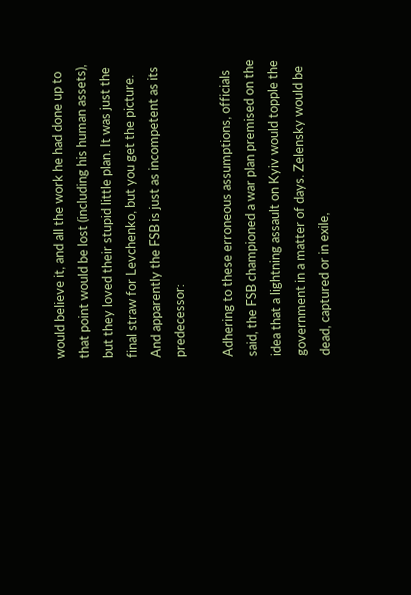would believe it, and all the work he had done up to that point would be lost (including his human assets), but they loved their stupid little plan. It was just the final straw for Levchenko, but you get the picture. And apparently the FSB is just as incompetent as its predecessor:

Adhering to these erroneous assumptions, officials said, the FSB championed a war plan premised on the idea that a lightning assault on Kyiv would topple the government in a matter of days. Zelensky would be dead, captured or in exile,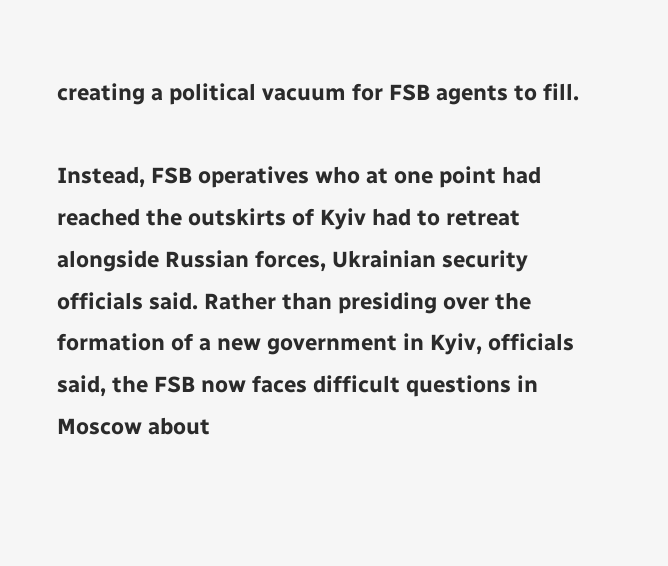creating a political vacuum for FSB agents to fill.

Instead, FSB operatives who at one point had reached the outskirts of Kyiv had to retreat alongside Russian forces, Ukrainian security officials said. Rather than presiding over the formation of a new government in Kyiv, officials said, the FSB now faces difficult questions in Moscow about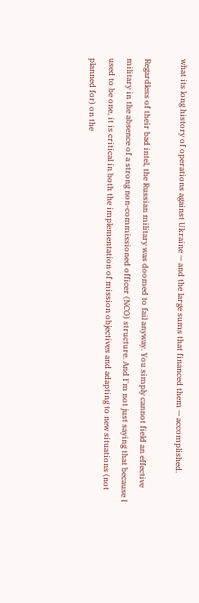what its long history of operations against Ukraine — and the large sums that financed them — accomplished.

Regardless of their bad intel, the Russian military was doomed to fail anyway. You simply cannot field an effective military in the absence of a strong non-commissioned officer (NCO) structure. And I'm not just saying that because I used to be one, it is critical in both the implementation of mission objectives and adapting to new situations (not planned for) on the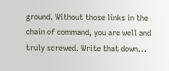ground. Without those links in the chain of command, you are well and truly screwed. Write that down...